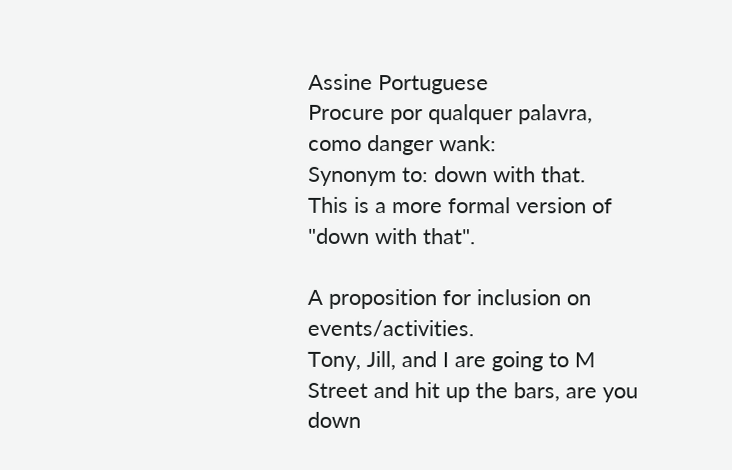Assine Portuguese
Procure por qualquer palavra, como danger wank:
Synonym to: down with that.
This is a more formal version of "down with that".

A proposition for inclusion on events/activities.
Tony, Jill, and I are going to M Street and hit up the bars, are you down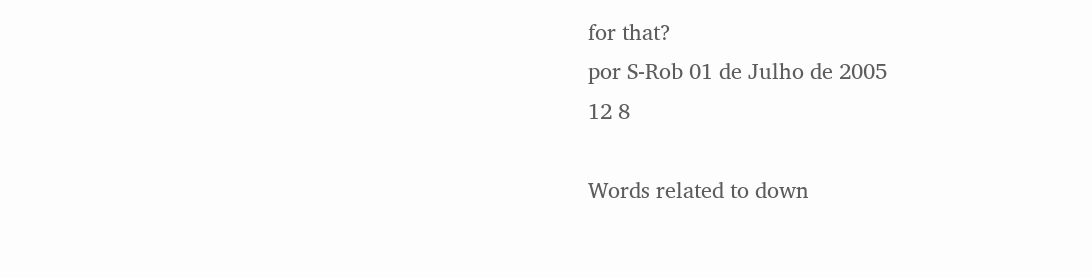for that?
por S-Rob 01 de Julho de 2005
12 8

Words related to down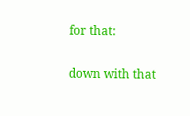for that:

down with that